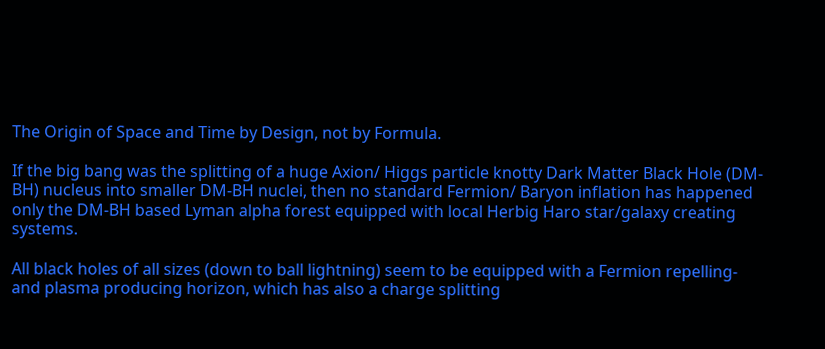The Origin of Space and Time by Design, not by Formula.

If the big bang was the splitting of a huge Axion/ Higgs particle knotty Dark Matter Black Hole (DM- BH) nucleus into smaller DM-BH nuclei, then no standard Fermion/ Baryon inflation has happened only the DM-BH based Lyman alpha forest equipped with local Herbig Haro star/galaxy creating systems.

All black holes of all sizes (down to ball lightning) seem to be equipped with a Fermion repelling- and plasma producing horizon, which has also a charge splitting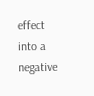effect into a negative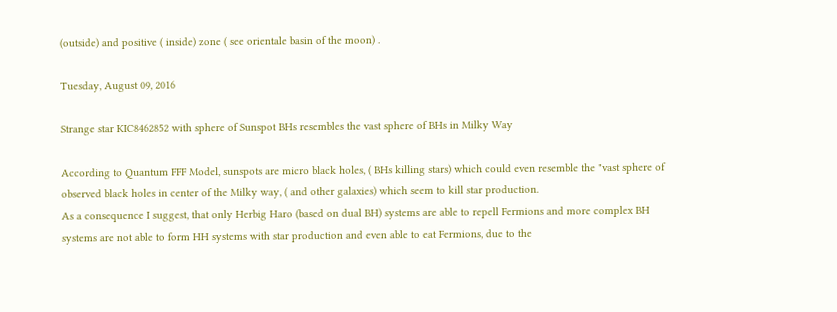(outside) and positive ( inside) zone ( see orientale basin of the moon) .

Tuesday, August 09, 2016

Strange star KIC8462852 with sphere of Sunspot BHs resembles the vast sphere of BHs in Milky Way

According to Quantum FFF Model, sunspots are micro black holes, ( BHs killing stars) which could even resemble the "vast sphere of observed black holes in center of the Milky way, ( and other galaxies) which seem to kill star production.
As a consequence I suggest, that only Herbig Haro (based on dual BH) systems are able to repell Fermions and more complex BH systems are not able to form HH systems with star production and even able to eat Fermions, due to the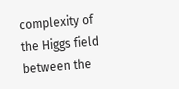complexity of the Higgs field between the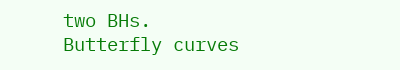two BHs.
Butterfly curves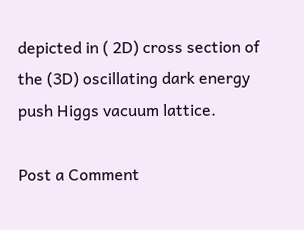depicted in ( 2D) cross section of the (3D) oscillating dark energy push Higgs vacuum lattice.

Post a Comment